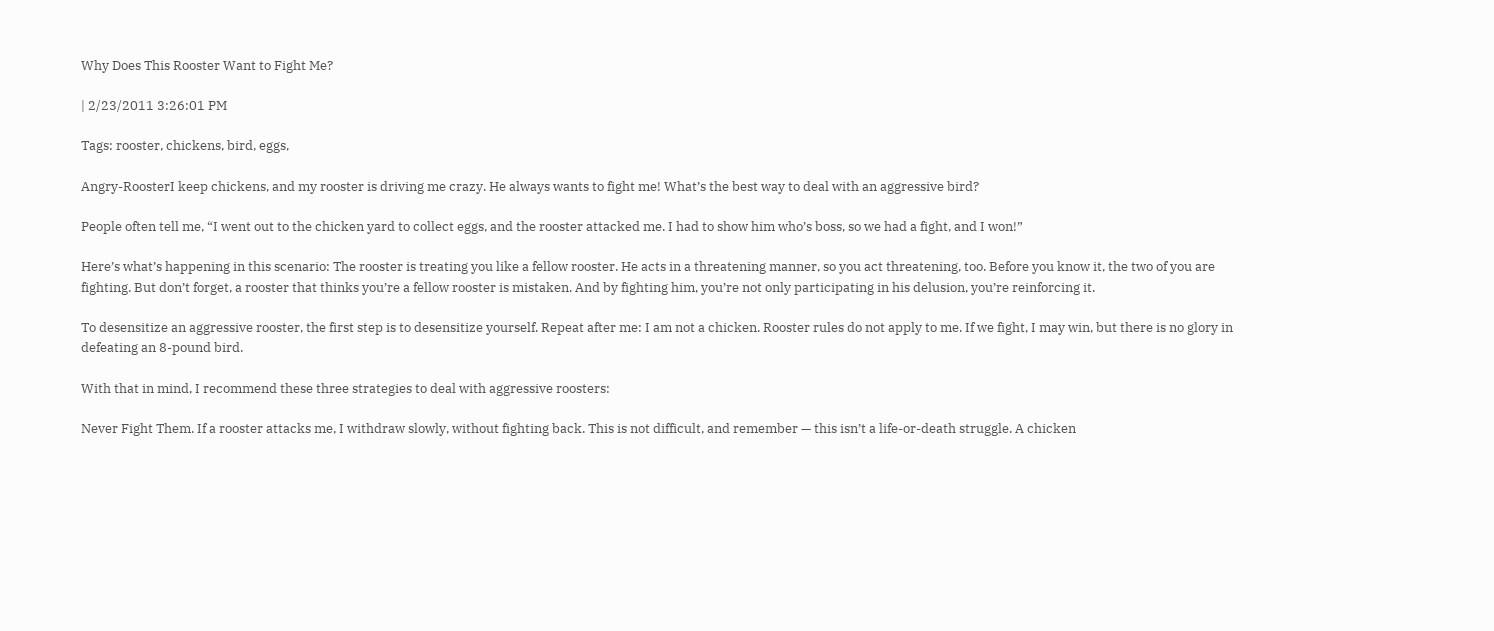Why Does This Rooster Want to Fight Me?

| 2/23/2011 3:26:01 PM

Tags: rooster, chickens, bird, eggs,

Angry-RoosterI keep chickens, and my rooster is driving me crazy. He always wants to fight me! What’s the best way to deal with an aggressive bird?

People often tell me, “I went out to the chicken yard to collect eggs, and the rooster attacked me. I had to show him who’s boss, so we had a fight, and I won!”

Here’s what’s happening in this scenario: The rooster is treating you like a fellow rooster. He acts in a threatening manner, so you act threatening, too. Before you know it, the two of you are fighting. But don’t forget, a rooster that thinks you’re a fellow rooster is mistaken. And by fighting him, you’re not only participating in his delusion, you’re reinforcing it.

To desensitize an aggressive rooster, the first step is to desensitize yourself. Repeat after me: I am not a chicken. Rooster rules do not apply to me. If we fight, I may win, but there is no glory in defeating an 8-pound bird.

With that in mind, I recommend these three strategies to deal with aggressive roosters:

Never Fight Them. If a rooster attacks me, I withdraw slowly, without fighting back. This is not difficult, and remember — this isn’t a life-or-death struggle. A chicken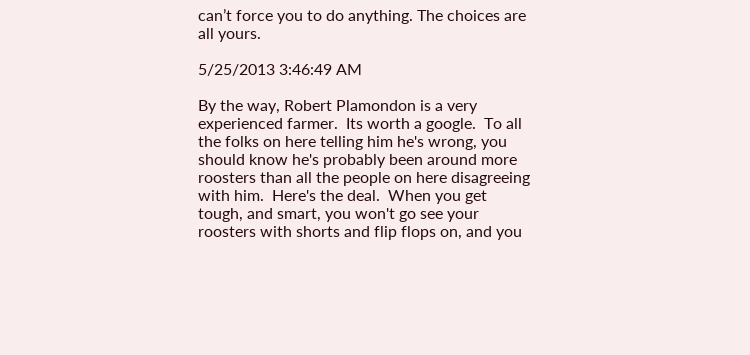can’t force you to do anything. The choices are all yours.

5/25/2013 3:46:49 AM

By the way, Robert Plamondon is a very experienced farmer.  Its worth a google.  To all the folks on here telling him he's wrong, you should know he's probably been around more roosters than all the people on here disagreeing with him.  Here's the deal.  When you get tough, and smart, you won't go see your roosters with shorts and flip flops on, and you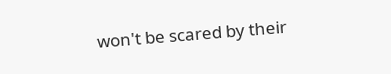won't be scared by their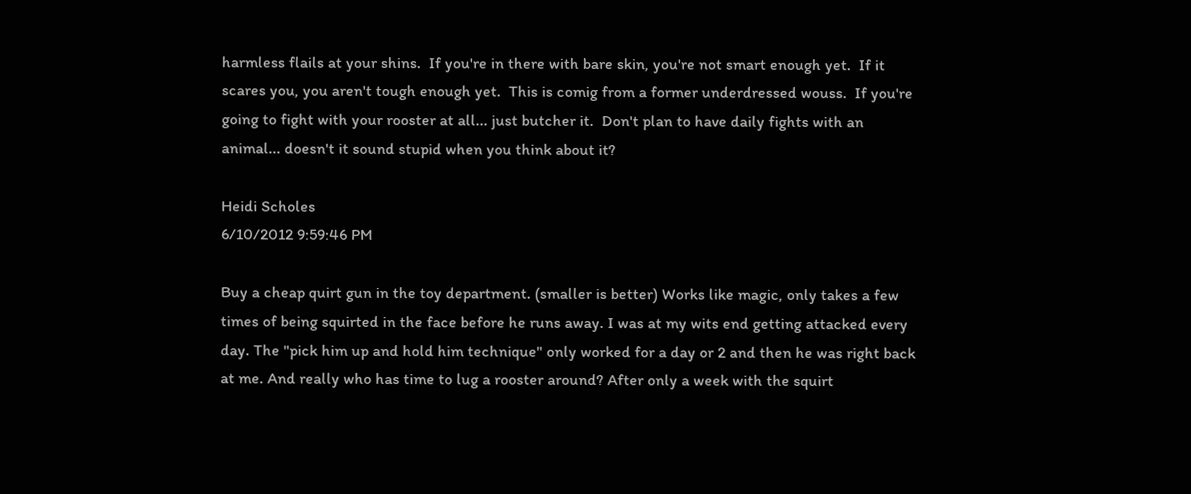harmless flails at your shins.  If you're in there with bare skin, you're not smart enough yet.  If it scares you, you aren't tough enough yet.  This is comig from a former underdressed wouss.  If you're going to fight with your rooster at all... just butcher it.  Don't plan to have daily fights with an animal... doesn't it sound stupid when you think about it?

Heidi Scholes
6/10/2012 9:59:46 PM

Buy a cheap quirt gun in the toy department. (smaller is better) Works like magic, only takes a few times of being squirted in the face before he runs away. I was at my wits end getting attacked every day. The "pick him up and hold him technique" only worked for a day or 2 and then he was right back at me. And really who has time to lug a rooster around? After only a week with the squirt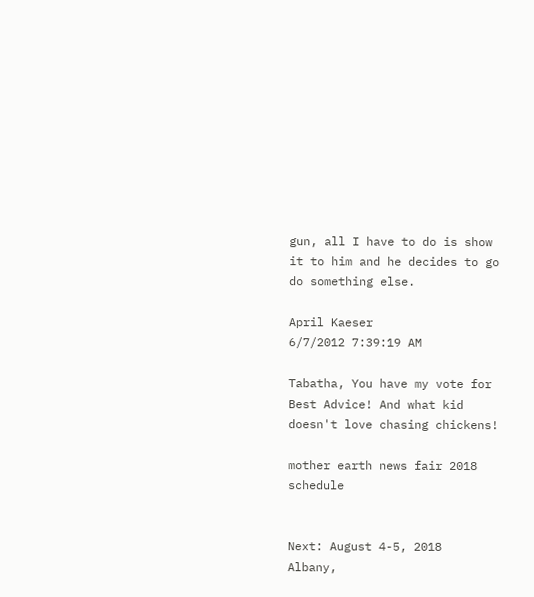gun, all I have to do is show it to him and he decides to go do something else.

April Kaeser
6/7/2012 7:39:19 AM

Tabatha, You have my vote for Best Advice! And what kid doesn't love chasing chickens!

mother earth news fair 2018 schedule


Next: August 4-5, 2018
Albany,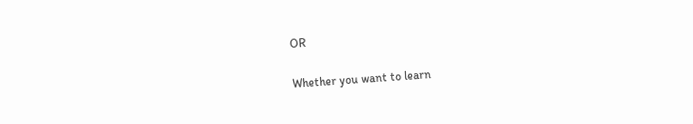OR

Whether you want to learn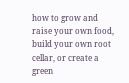how to grow and raise your own food, build your own root cellar, or create a green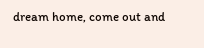dream home, come out and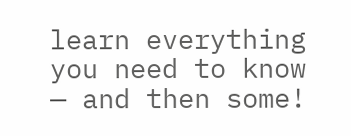learn everything you need to know — and then some!